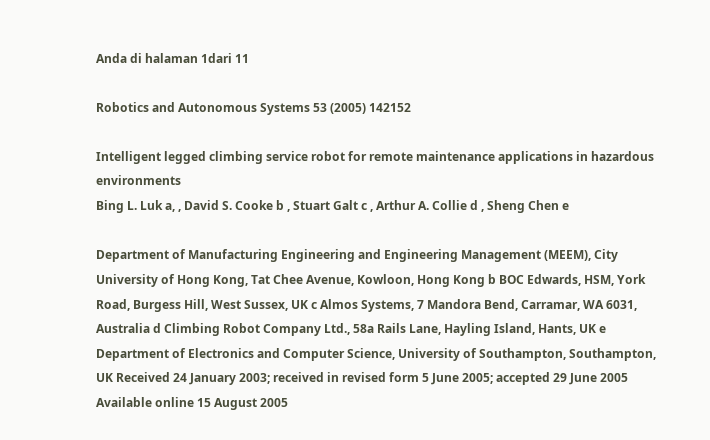Anda di halaman 1dari 11

Robotics and Autonomous Systems 53 (2005) 142152

Intelligent legged climbing service robot for remote maintenance applications in hazardous environments
Bing L. Luk a, , David S. Cooke b , Stuart Galt c , Arthur A. Collie d , Sheng Chen e

Department of Manufacturing Engineering and Engineering Management (MEEM), City University of Hong Kong, Tat Chee Avenue, Kowloon, Hong Kong b BOC Edwards, HSM, York Road, Burgess Hill, West Sussex, UK c Almos Systems, 7 Mandora Bend, Carramar, WA 6031, Australia d Climbing Robot Company Ltd., 58a Rails Lane, Hayling Island, Hants, UK e Department of Electronics and Computer Science, University of Southampton, Southampton, UK Received 24 January 2003; received in revised form 5 June 2005; accepted 29 June 2005 Available online 15 August 2005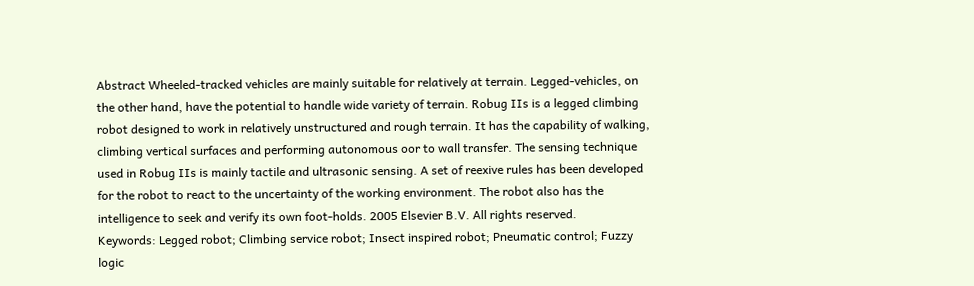Abstract Wheeled-tracked vehicles are mainly suitable for relatively at terrain. Legged-vehicles, on the other hand, have the potential to handle wide variety of terrain. Robug IIs is a legged climbing robot designed to work in relatively unstructured and rough terrain. It has the capability of walking, climbing vertical surfaces and performing autonomous oor to wall transfer. The sensing technique used in Robug IIs is mainly tactile and ultrasonic sensing. A set of reexive rules has been developed for the robot to react to the uncertainty of the working environment. The robot also has the intelligence to seek and verify its own foot-holds. 2005 Elsevier B.V. All rights reserved.
Keywords: Legged robot; Climbing service robot; Insect inspired robot; Pneumatic control; Fuzzy logic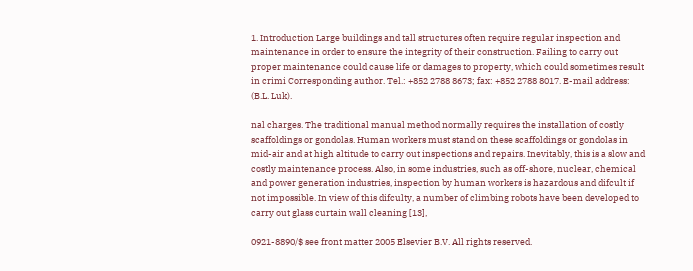1. Introduction Large buildings and tall structures often require regular inspection and maintenance in order to ensure the integrity of their construction. Failing to carry out proper maintenance could cause life or damages to property, which could sometimes result in crimi Corresponding author. Tel.: +852 2788 8673; fax: +852 2788 8017. E-mail address: (B.L. Luk).

nal charges. The traditional manual method normally requires the installation of costly scaffoldings or gondolas. Human workers must stand on these scaffoldings or gondolas in mid-air and at high altitude to carry out inspections and repairs. Inevitably, this is a slow and costly maintenance process. Also, in some industries, such as off-shore, nuclear, chemical and power generation industries, inspection by human workers is hazardous and difcult if not impossible. In view of this difculty, a number of climbing robots have been developed to carry out glass curtain wall cleaning [13],

0921-8890/$ see front matter 2005 Elsevier B.V. All rights reserved.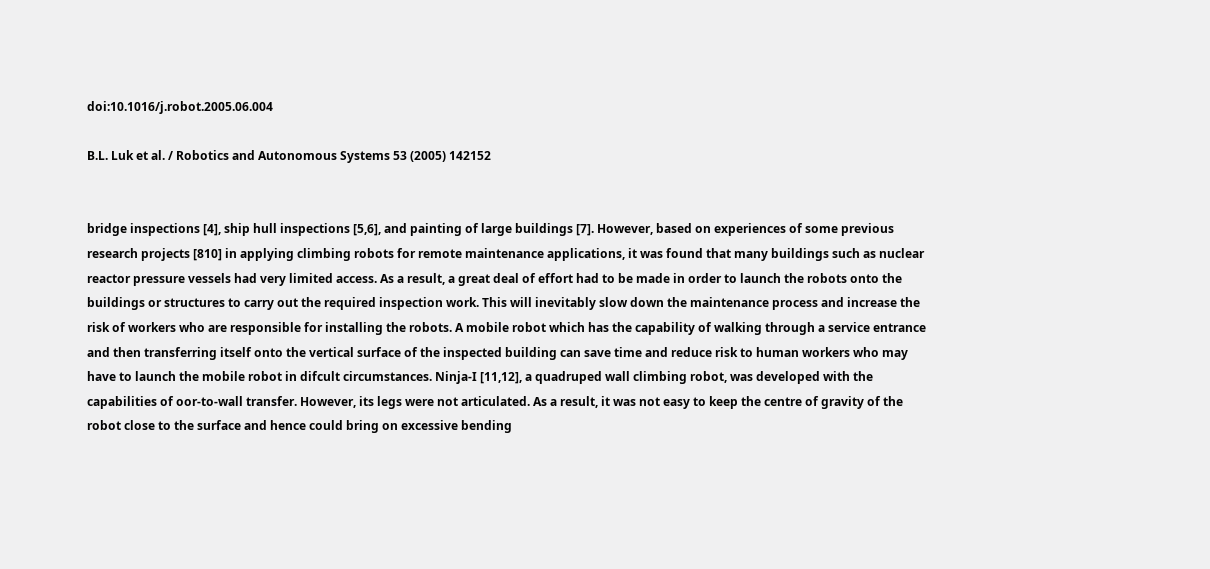doi:10.1016/j.robot.2005.06.004

B.L. Luk et al. / Robotics and Autonomous Systems 53 (2005) 142152


bridge inspections [4], ship hull inspections [5,6], and painting of large buildings [7]. However, based on experiences of some previous research projects [810] in applying climbing robots for remote maintenance applications, it was found that many buildings such as nuclear reactor pressure vessels had very limited access. As a result, a great deal of effort had to be made in order to launch the robots onto the buildings or structures to carry out the required inspection work. This will inevitably slow down the maintenance process and increase the risk of workers who are responsible for installing the robots. A mobile robot which has the capability of walking through a service entrance and then transferring itself onto the vertical surface of the inspected building can save time and reduce risk to human workers who may have to launch the mobile robot in difcult circumstances. Ninja-I [11,12], a quadruped wall climbing robot, was developed with the capabilities of oor-to-wall transfer. However, its legs were not articulated. As a result, it was not easy to keep the centre of gravity of the robot close to the surface and hence could bring on excessive bending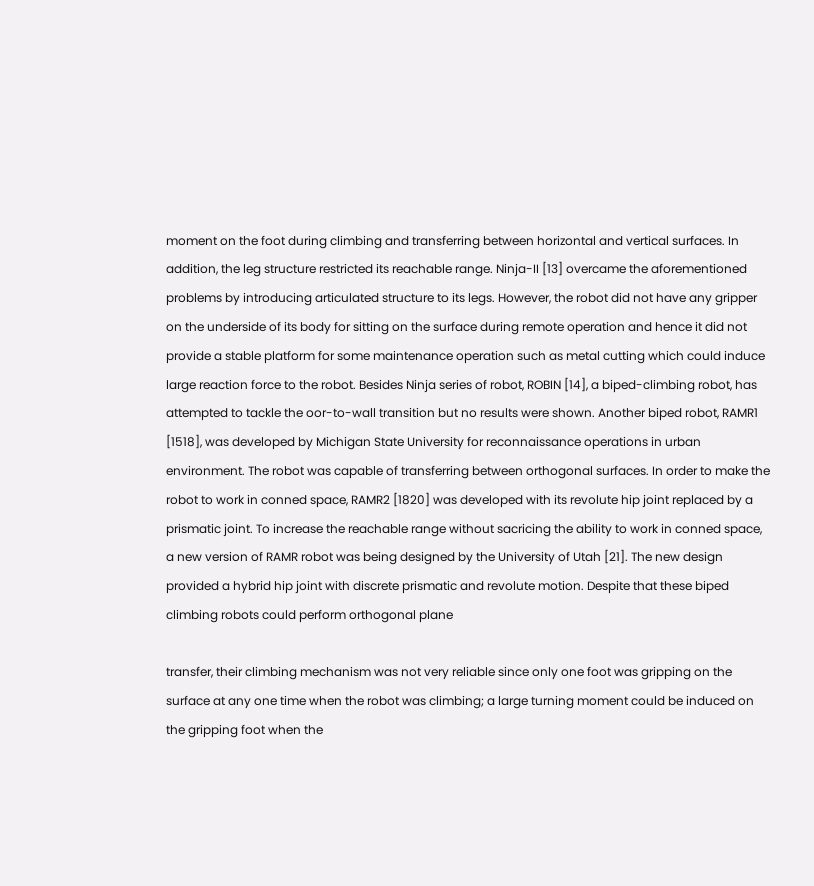moment on the foot during climbing and transferring between horizontal and vertical surfaces. In addition, the leg structure restricted its reachable range. Ninja-II [13] overcame the aforementioned problems by introducing articulated structure to its legs. However, the robot did not have any gripper on the underside of its body for sitting on the surface during remote operation and hence it did not provide a stable platform for some maintenance operation such as metal cutting which could induce large reaction force to the robot. Besides Ninja series of robot, ROBIN [14], a biped-climbing robot, has attempted to tackle the oor-to-wall transition but no results were shown. Another biped robot, RAMR1 [1518], was developed by Michigan State University for reconnaissance operations in urban environment. The robot was capable of transferring between orthogonal surfaces. In order to make the robot to work in conned space, RAMR2 [1820] was developed with its revolute hip joint replaced by a prismatic joint. To increase the reachable range without sacricing the ability to work in conned space, a new version of RAMR robot was being designed by the University of Utah [21]. The new design provided a hybrid hip joint with discrete prismatic and revolute motion. Despite that these biped climbing robots could perform orthogonal plane

transfer, their climbing mechanism was not very reliable since only one foot was gripping on the surface at any one time when the robot was climbing; a large turning moment could be induced on the gripping foot when the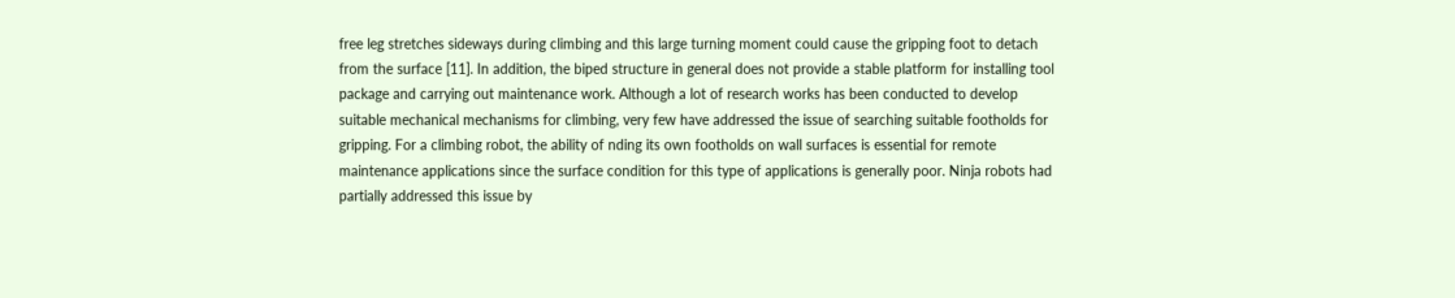free leg stretches sideways during climbing and this large turning moment could cause the gripping foot to detach from the surface [11]. In addition, the biped structure in general does not provide a stable platform for installing tool package and carrying out maintenance work. Although a lot of research works has been conducted to develop suitable mechanical mechanisms for climbing, very few have addressed the issue of searching suitable footholds for gripping. For a climbing robot, the ability of nding its own footholds on wall surfaces is essential for remote maintenance applications since the surface condition for this type of applications is generally poor. Ninja robots had partially addressed this issue by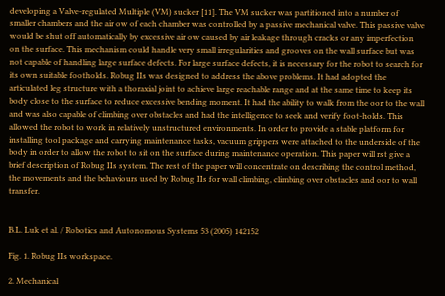developing a Valve-regulated Multiple (VM) sucker [11]. The VM sucker was partitioned into a number of smaller chambers and the air ow of each chamber was controlled by a passive mechanical valve. This passive valve would be shut off automatically by excessive air ow caused by air leakage through cracks or any imperfection on the surface. This mechanism could handle very small irregularities and grooves on the wall surface but was not capable of handling large surface defects. For large surface defects, it is necessary for the robot to search for its own suitable footholds. Robug IIs was designed to address the above problems. It had adopted the articulated leg structure with a thoraxial joint to achieve large reachable range and at the same time to keep its body close to the surface to reduce excessive bending moment. It had the ability to walk from the oor to the wall and was also capable of climbing over obstacles and had the intelligence to seek and verify foot-holds. This allowed the robot to work in relatively unstructured environments. In order to provide a stable platform for installing tool package and carrying maintenance tasks, vacuum grippers were attached to the underside of the body in order to allow the robot to sit on the surface during maintenance operation. This paper will rst give a brief description of Robug IIs system. The rest of the paper will concentrate on describing the control method, the movements and the behaviours used by Robug IIs for wall climbing, climbing over obstacles and oor to wall transfer.


B.L. Luk et al. / Robotics and Autonomous Systems 53 (2005) 142152

Fig. 1. Robug IIs workspace.

2. Mechanical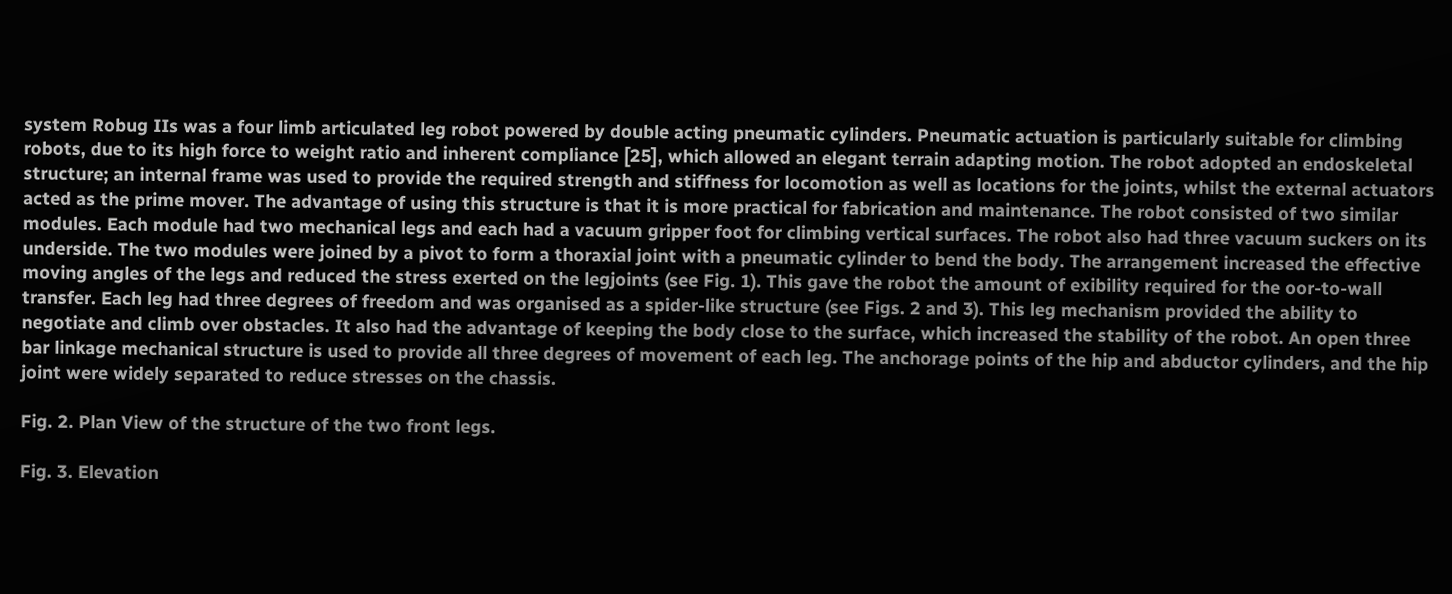system Robug IIs was a four limb articulated leg robot powered by double acting pneumatic cylinders. Pneumatic actuation is particularly suitable for climbing robots, due to its high force to weight ratio and inherent compliance [25], which allowed an elegant terrain adapting motion. The robot adopted an endoskeletal structure; an internal frame was used to provide the required strength and stiffness for locomotion as well as locations for the joints, whilst the external actuators acted as the prime mover. The advantage of using this structure is that it is more practical for fabrication and maintenance. The robot consisted of two similar modules. Each module had two mechanical legs and each had a vacuum gripper foot for climbing vertical surfaces. The robot also had three vacuum suckers on its underside. The two modules were joined by a pivot to form a thoraxial joint with a pneumatic cylinder to bend the body. The arrangement increased the effective moving angles of the legs and reduced the stress exerted on the legjoints (see Fig. 1). This gave the robot the amount of exibility required for the oor-to-wall transfer. Each leg had three degrees of freedom and was organised as a spider-like structure (see Figs. 2 and 3). This leg mechanism provided the ability to negotiate and climb over obstacles. It also had the advantage of keeping the body close to the surface, which increased the stability of the robot. An open three bar linkage mechanical structure is used to provide all three degrees of movement of each leg. The anchorage points of the hip and abductor cylinders, and the hip joint were widely separated to reduce stresses on the chassis.

Fig. 2. Plan View of the structure of the two front legs.

Fig. 3. Elevation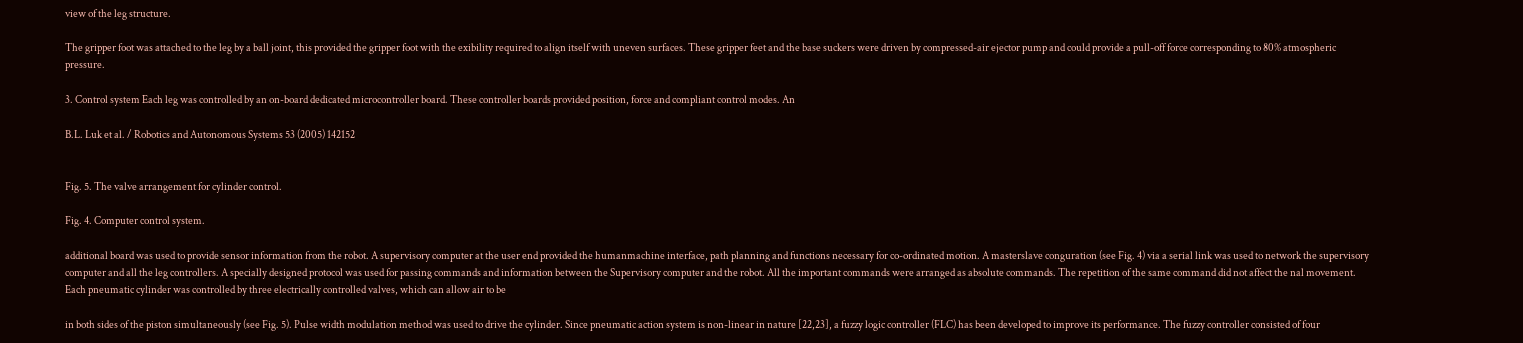view of the leg structure.

The gripper foot was attached to the leg by a ball joint, this provided the gripper foot with the exibility required to align itself with uneven surfaces. These gripper feet and the base suckers were driven by compressed-air ejector pump and could provide a pull-off force corresponding to 80% atmospheric pressure.

3. Control system Each leg was controlled by an on-board dedicated microcontroller board. These controller boards provided position, force and compliant control modes. An

B.L. Luk et al. / Robotics and Autonomous Systems 53 (2005) 142152


Fig. 5. The valve arrangement for cylinder control.

Fig. 4. Computer control system.

additional board was used to provide sensor information from the robot. A supervisory computer at the user end provided the humanmachine interface, path planning and functions necessary for co-ordinated motion. A masterslave conguration (see Fig. 4) via a serial link was used to network the supervisory computer and all the leg controllers. A specially designed protocol was used for passing commands and information between the Supervisory computer and the robot. All the important commands were arranged as absolute commands. The repetition of the same command did not affect the nal movement. Each pneumatic cylinder was controlled by three electrically controlled valves, which can allow air to be

in both sides of the piston simultaneously (see Fig. 5). Pulse width modulation method was used to drive the cylinder. Since pneumatic action system is non-linear in nature [22,23], a fuzzy logic controller (FLC) has been developed to improve its performance. The fuzzy controller consisted of four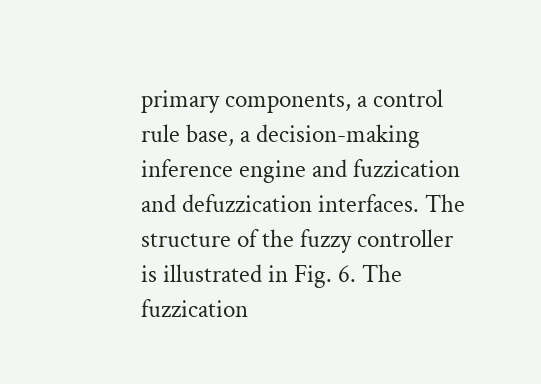primary components, a control rule base, a decision-making inference engine and fuzzication and defuzzication interfaces. The structure of the fuzzy controller is illustrated in Fig. 6. The fuzzication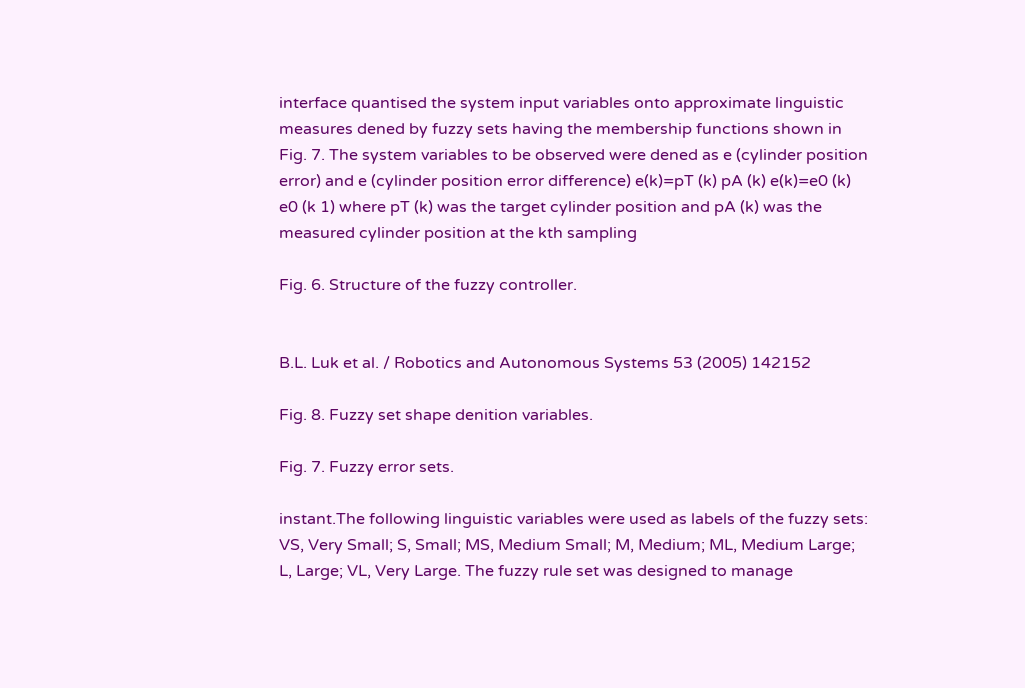interface quantised the system input variables onto approximate linguistic measures dened by fuzzy sets having the membership functions shown in Fig. 7. The system variables to be observed were dened as e (cylinder position error) and e (cylinder position error difference) e(k)=pT (k) pA (k) e(k)=e0 (k) e0 (k 1) where pT (k) was the target cylinder position and pA (k) was the measured cylinder position at the kth sampling

Fig. 6. Structure of the fuzzy controller.


B.L. Luk et al. / Robotics and Autonomous Systems 53 (2005) 142152

Fig. 8. Fuzzy set shape denition variables.

Fig. 7. Fuzzy error sets.

instant.The following linguistic variables were used as labels of the fuzzy sets: VS, Very Small; S, Small; MS, Medium Small; M, Medium; ML, Medium Large; L, Large; VL, Very Large. The fuzzy rule set was designed to manage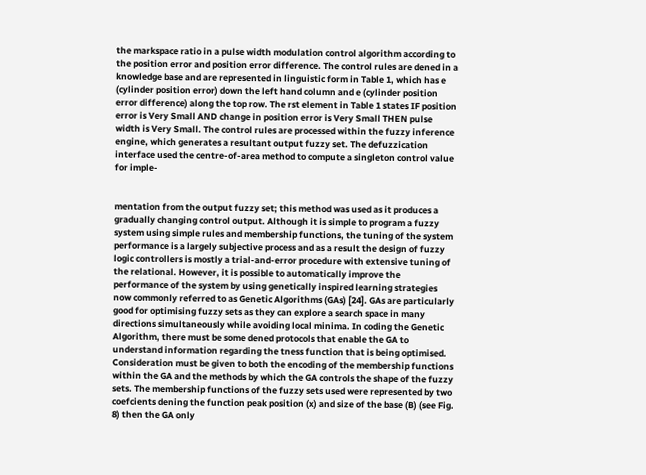the markspace ratio in a pulse width modulation control algorithm according to the position error and position error difference. The control rules are dened in a knowledge base and are represented in linguistic form in Table 1, which has e (cylinder position error) down the left hand column and e (cylinder position error difference) along the top row. The rst element in Table 1 states IF position error is Very Small AND change in position error is Very Small THEN pulse width is Very Small. The control rules are processed within the fuzzy inference engine, which generates a resultant output fuzzy set. The defuzzication interface used the centre-of-area method to compute a singleton control value for imple-


mentation from the output fuzzy set; this method was used as it produces a gradually changing control output. Although it is simple to program a fuzzy system using simple rules and membership functions, the tuning of the system performance is a largely subjective process and as a result the design of fuzzy logic controllers is mostly a trial-and-error procedure with extensive tuning of the relational. However, it is possible to automatically improve the performance of the system by using genetically inspired learning strategies now commonly referred to as Genetic Algorithms (GAs) [24]. GAs are particularly good for optimising fuzzy sets as they can explore a search space in many directions simultaneously while avoiding local minima. In coding the Genetic Algorithm, there must be some dened protocols that enable the GA to understand information regarding the tness function that is being optimised. Consideration must be given to both the encoding of the membership functions within the GA and the methods by which the GA controls the shape of the fuzzy sets. The membership functions of the fuzzy sets used were represented by two coefcients dening the function peak position (x) and size of the base (B) (see Fig. 8) then the GA only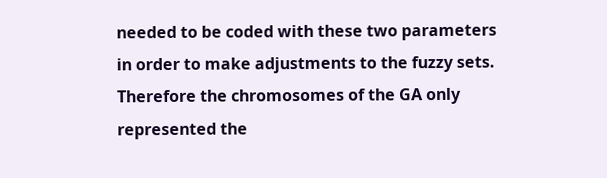needed to be coded with these two parameters in order to make adjustments to the fuzzy sets. Therefore the chromosomes of the GA only represented the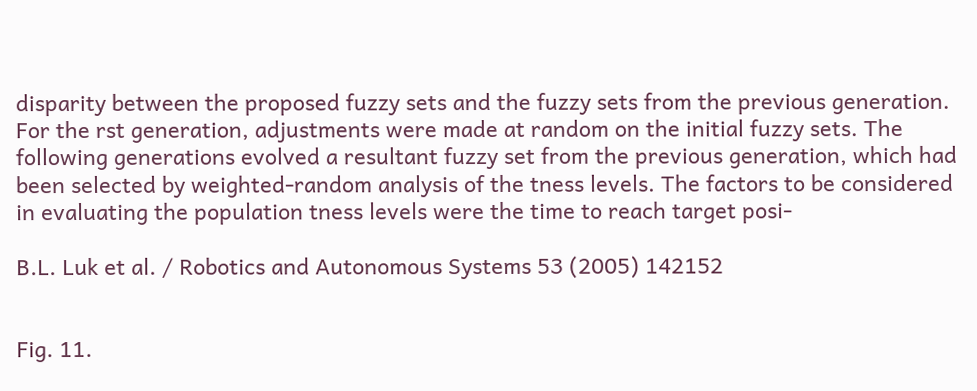disparity between the proposed fuzzy sets and the fuzzy sets from the previous generation. For the rst generation, adjustments were made at random on the initial fuzzy sets. The following generations evolved a resultant fuzzy set from the previous generation, which had been selected by weighted-random analysis of the tness levels. The factors to be considered in evaluating the population tness levels were the time to reach target posi-

B.L. Luk et al. / Robotics and Autonomous Systems 53 (2005) 142152


Fig. 11.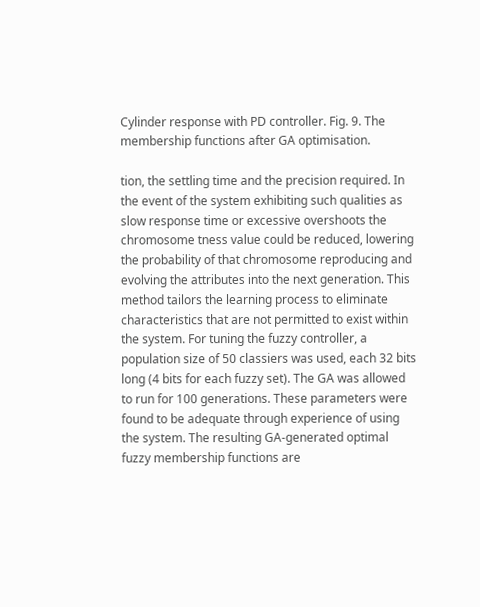Cylinder response with PD controller. Fig. 9. The membership functions after GA optimisation.

tion, the settling time and the precision required. In the event of the system exhibiting such qualities as slow response time or excessive overshoots the chromosome tness value could be reduced, lowering the probability of that chromosome reproducing and evolving the attributes into the next generation. This method tailors the learning process to eliminate characteristics that are not permitted to exist within the system. For tuning the fuzzy controller, a population size of 50 classiers was used, each 32 bits long (4 bits for each fuzzy set). The GA was allowed to run for 100 generations. These parameters were found to be adequate through experience of using the system. The resulting GA-generated optimal fuzzy membership functions are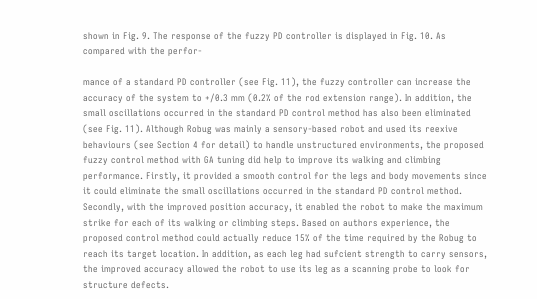shown in Fig. 9. The response of the fuzzy PD controller is displayed in Fig. 10. As compared with the perfor-

mance of a standard PD controller (see Fig. 11), the fuzzy controller can increase the accuracy of the system to +/0.3 mm (0.2% of the rod extension range). In addition, the small oscillations occurred in the standard PD control method has also been eliminated (see Fig. 11). Although Robug was mainly a sensory-based robot and used its reexive behaviours (see Section 4 for detail) to handle unstructured environments, the proposed fuzzy control method with GA tuning did help to improve its walking and climbing performance. Firstly, it provided a smooth control for the legs and body movements since it could eliminate the small oscillations occurred in the standard PD control method. Secondly, with the improved position accuracy, it enabled the robot to make the maximum strike for each of its walking or climbing steps. Based on authors experience, the proposed control method could actually reduce 15% of the time required by the Robug to reach its target location. In addition, as each leg had sufcient strength to carry sensors, the improved accuracy allowed the robot to use its leg as a scanning probe to look for structure defects.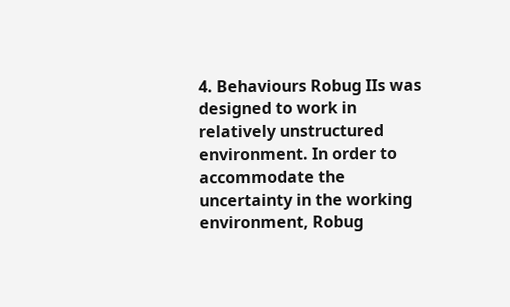4. Behaviours Robug IIs was designed to work in relatively unstructured environment. In order to accommodate the uncertainty in the working environment, Robug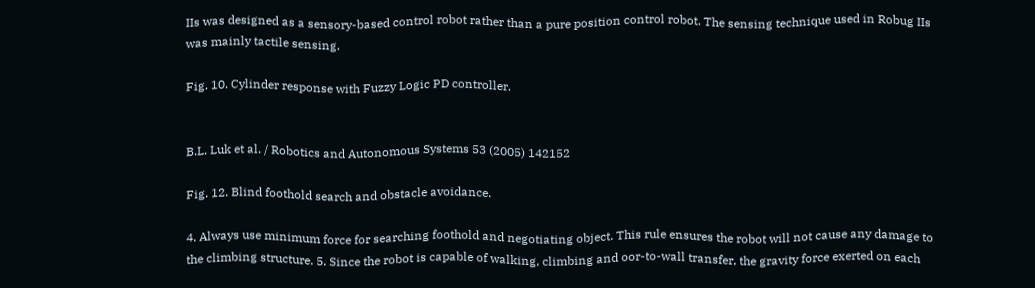IIs was designed as a sensory-based control robot rather than a pure position control robot. The sensing technique used in Robug IIs was mainly tactile sensing.

Fig. 10. Cylinder response with Fuzzy Logic PD controller.


B.L. Luk et al. / Robotics and Autonomous Systems 53 (2005) 142152

Fig. 12. Blind foothold search and obstacle avoidance.

4. Always use minimum force for searching foothold and negotiating object. This rule ensures the robot will not cause any damage to the climbing structure. 5. Since the robot is capable of walking, climbing and oor-to-wall transfer, the gravity force exerted on each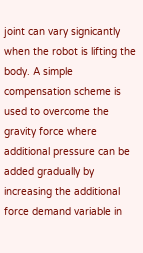joint can vary signicantly when the robot is lifting the body. A simple compensation scheme is used to overcome the gravity force where additional pressure can be added gradually by increasing the additional force demand variable in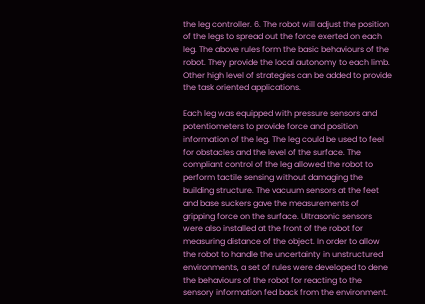the leg controller. 6. The robot will adjust the position of the legs to spread out the force exerted on each leg. The above rules form the basic behaviours of the robot. They provide the local autonomy to each limb. Other high level of strategies can be added to provide the task oriented applications.

Each leg was equipped with pressure sensors and potentiometers to provide force and position information of the leg. The leg could be used to feel for obstacles and the level of the surface. The compliant control of the leg allowed the robot to perform tactile sensing without damaging the building structure. The vacuum sensors at the feet and base suckers gave the measurements of gripping force on the surface. Ultrasonic sensors were also installed at the front of the robot for measuring distance of the object. In order to allow the robot to handle the uncertainty in unstructured environments, a set of rules were developed to dene the behaviours of the robot for reacting to the sensory information fed back from the environment.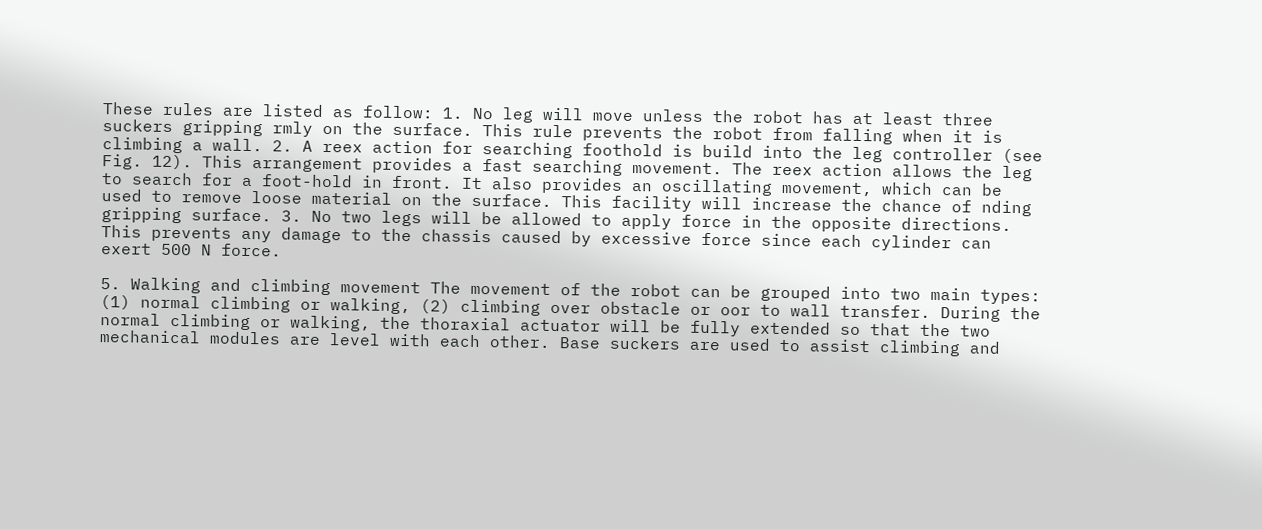These rules are listed as follow: 1. No leg will move unless the robot has at least three suckers gripping rmly on the surface. This rule prevents the robot from falling when it is climbing a wall. 2. A reex action for searching foothold is build into the leg controller (see Fig. 12). This arrangement provides a fast searching movement. The reex action allows the leg to search for a foot-hold in front. It also provides an oscillating movement, which can be used to remove loose material on the surface. This facility will increase the chance of nding gripping surface. 3. No two legs will be allowed to apply force in the opposite directions. This prevents any damage to the chassis caused by excessive force since each cylinder can exert 500 N force.

5. Walking and climbing movement The movement of the robot can be grouped into two main types: (1) normal climbing or walking, (2) climbing over obstacle or oor to wall transfer. During the normal climbing or walking, the thoraxial actuator will be fully extended so that the two mechanical modules are level with each other. Base suckers are used to assist climbing and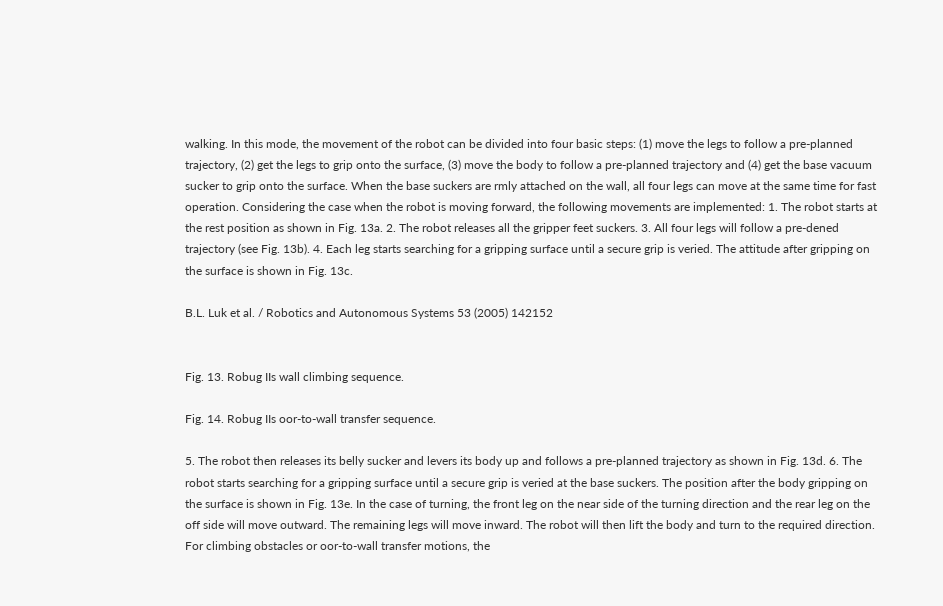walking. In this mode, the movement of the robot can be divided into four basic steps: (1) move the legs to follow a pre-planned trajectory, (2) get the legs to grip onto the surface, (3) move the body to follow a pre-planned trajectory and (4) get the base vacuum sucker to grip onto the surface. When the base suckers are rmly attached on the wall, all four legs can move at the same time for fast operation. Considering the case when the robot is moving forward, the following movements are implemented: 1. The robot starts at the rest position as shown in Fig. 13a. 2. The robot releases all the gripper feet suckers. 3. All four legs will follow a pre-dened trajectory (see Fig. 13b). 4. Each leg starts searching for a gripping surface until a secure grip is veried. The attitude after gripping on the surface is shown in Fig. 13c.

B.L. Luk et al. / Robotics and Autonomous Systems 53 (2005) 142152


Fig. 13. Robug IIs wall climbing sequence.

Fig. 14. Robug IIs oor-to-wall transfer sequence.

5. The robot then releases its belly sucker and levers its body up and follows a pre-planned trajectory as shown in Fig. 13d. 6. The robot starts searching for a gripping surface until a secure grip is veried at the base suckers. The position after the body gripping on the surface is shown in Fig. 13e. In the case of turning, the front leg on the near side of the turning direction and the rear leg on the off side will move outward. The remaining legs will move inward. The robot will then lift the body and turn to the required direction. For climbing obstacles or oor-to-wall transfer motions, the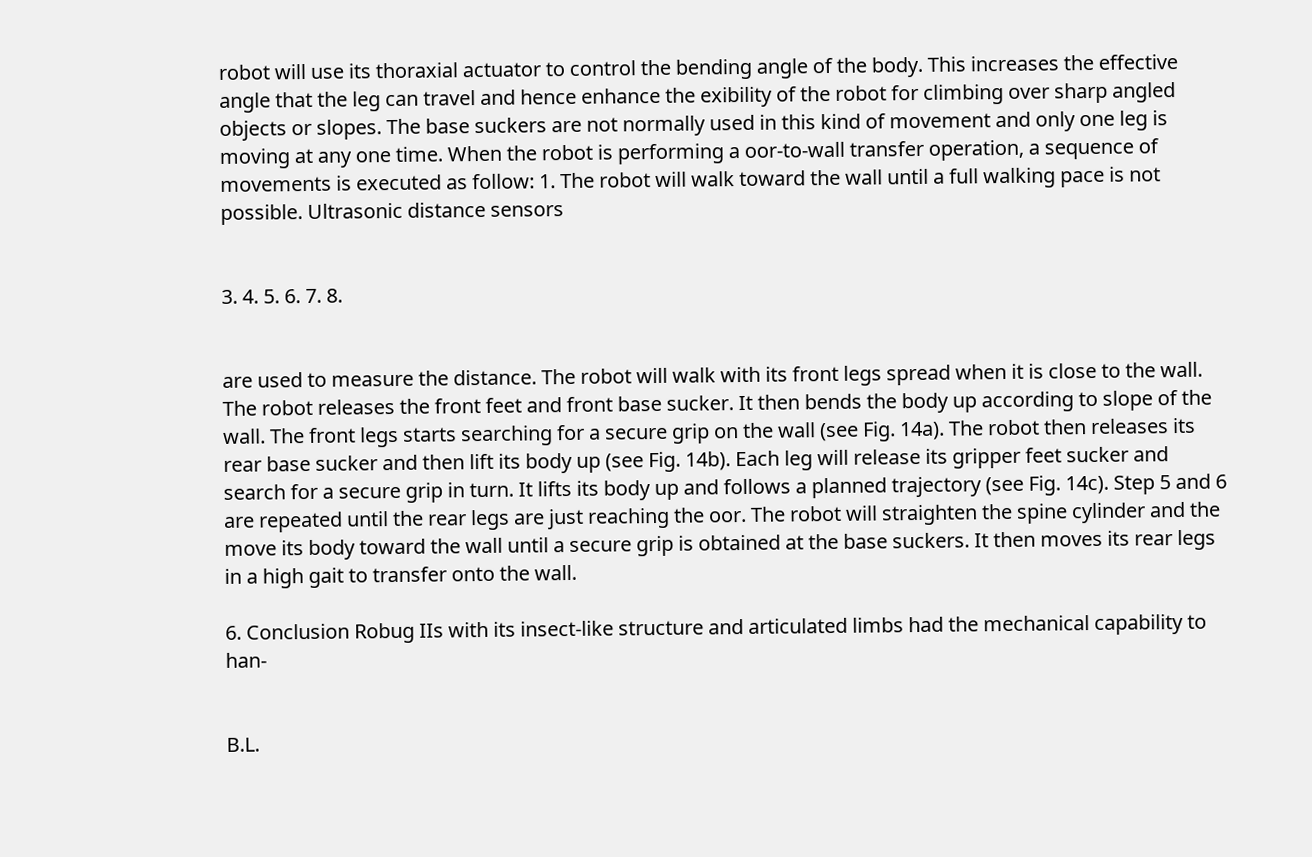robot will use its thoraxial actuator to control the bending angle of the body. This increases the effective angle that the leg can travel and hence enhance the exibility of the robot for climbing over sharp angled objects or slopes. The base suckers are not normally used in this kind of movement and only one leg is moving at any one time. When the robot is performing a oor-to-wall transfer operation, a sequence of movements is executed as follow: 1. The robot will walk toward the wall until a full walking pace is not possible. Ultrasonic distance sensors


3. 4. 5. 6. 7. 8.


are used to measure the distance. The robot will walk with its front legs spread when it is close to the wall. The robot releases the front feet and front base sucker. It then bends the body up according to slope of the wall. The front legs starts searching for a secure grip on the wall (see Fig. 14a). The robot then releases its rear base sucker and then lift its body up (see Fig. 14b). Each leg will release its gripper feet sucker and search for a secure grip in turn. It lifts its body up and follows a planned trajectory (see Fig. 14c). Step 5 and 6 are repeated until the rear legs are just reaching the oor. The robot will straighten the spine cylinder and the move its body toward the wall until a secure grip is obtained at the base suckers. It then moves its rear legs in a high gait to transfer onto the wall.

6. Conclusion Robug IIs with its insect-like structure and articulated limbs had the mechanical capability to han-


B.L.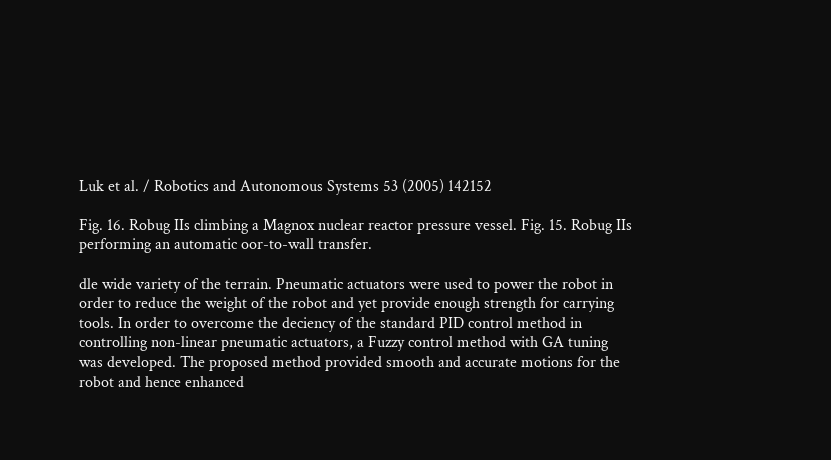Luk et al. / Robotics and Autonomous Systems 53 (2005) 142152

Fig. 16. Robug IIs climbing a Magnox nuclear reactor pressure vessel. Fig. 15. Robug IIs performing an automatic oor-to-wall transfer.

dle wide variety of the terrain. Pneumatic actuators were used to power the robot in order to reduce the weight of the robot and yet provide enough strength for carrying tools. In order to overcome the deciency of the standard PID control method in controlling non-linear pneumatic actuators, a Fuzzy control method with GA tuning was developed. The proposed method provided smooth and accurate motions for the robot and hence enhanced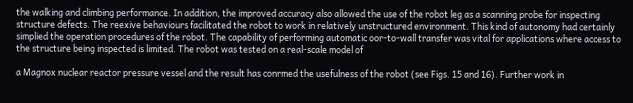the walking and climbing performance. In addition, the improved accuracy also allowed the use of the robot leg as a scanning probe for inspecting structure defects. The reexive behaviours facilitated the robot to work in relatively unstructured environment. This kind of autonomy had certainly simplied the operation procedures of the robot. The capability of performing automatic oor-to-wall transfer was vital for applications where access to the structure being inspected is limited. The robot was tested on a real-scale model of

a Magnox nuclear reactor pressure vessel and the result has conrmed the usefulness of the robot (see Figs. 15 and 16). Further work in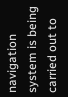navigation system is being carried out to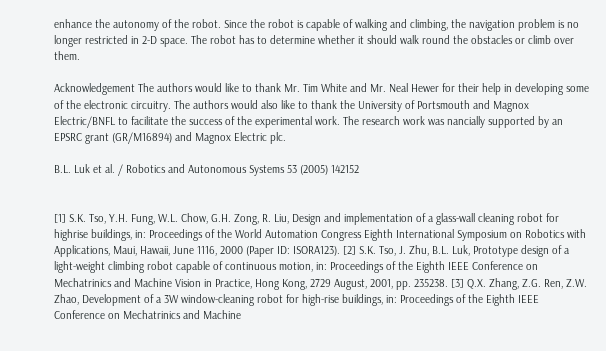enhance the autonomy of the robot. Since the robot is capable of walking and climbing, the navigation problem is no longer restricted in 2-D space. The robot has to determine whether it should walk round the obstacles or climb over them.

Acknowledgement The authors would like to thank Mr. Tim White and Mr. Neal Hewer for their help in developing some of the electronic circuitry. The authors would also like to thank the University of Portsmouth and Magnox Electric/BNFL to facilitate the success of the experimental work. The research work was nancially supported by an EPSRC grant (GR/M16894) and Magnox Electric plc.

B.L. Luk et al. / Robotics and Autonomous Systems 53 (2005) 142152


[1] S.K. Tso, Y.H. Fung, W.L. Chow, G.H. Zong, R. Liu, Design and implementation of a glass-wall cleaning robot for highrise buildings, in: Proceedings of the World Automation Congress Eighth International Symposium on Robotics with Applications, Maui, Hawaii, June 1116, 2000 (Paper ID: ISORA123). [2] S.K. Tso, J. Zhu, B.L. Luk, Prototype design of a light-weight climbing robot capable of continuous motion, in: Proceedings of the Eighth IEEE Conference on Mechatrinics and Machine Vision in Practice, Hong Kong, 2729 August, 2001, pp. 235238. [3] Q.X. Zhang, Z.G. Ren, Z.W. Zhao, Development of a 3W window-cleaning robot for high-rise buildings, in: Proceedings of the Eighth IEEE Conference on Mechatrinics and Machine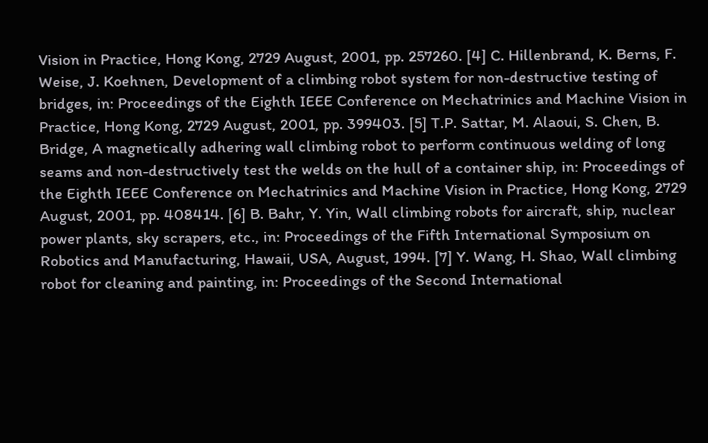Vision in Practice, Hong Kong, 2729 August, 2001, pp. 257260. [4] C. Hillenbrand, K. Berns, F. Weise, J. Koehnen, Development of a climbing robot system for non-destructive testing of bridges, in: Proceedings of the Eighth IEEE Conference on Mechatrinics and Machine Vision in Practice, Hong Kong, 2729 August, 2001, pp. 399403. [5] T.P. Sattar, M. Alaoui, S. Chen, B. Bridge, A magnetically adhering wall climbing robot to perform continuous welding of long seams and non-destructively test the welds on the hull of a container ship, in: Proceedings of the Eighth IEEE Conference on Mechatrinics and Machine Vision in Practice, Hong Kong, 2729 August, 2001, pp. 408414. [6] B. Bahr, Y. Yin, Wall climbing robots for aircraft, ship, nuclear power plants, sky scrapers, etc., in: Proceedings of the Fifth International Symposium on Robotics and Manufacturing, Hawaii, USA, August, 1994. [7] Y. Wang, H. Shao, Wall climbing robot for cleaning and painting, in: Proceedings of the Second International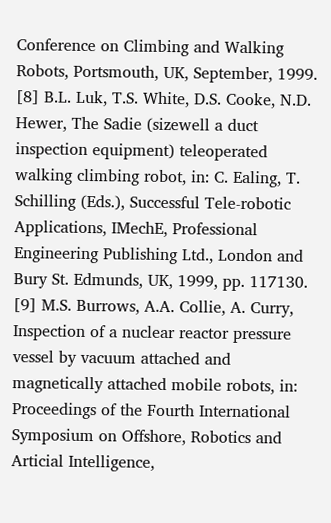Conference on Climbing and Walking Robots, Portsmouth, UK, September, 1999. [8] B.L. Luk, T.S. White, D.S. Cooke, N.D. Hewer, The Sadie (sizewell a duct inspection equipment) teleoperated walking climbing robot, in: C. Ealing, T. Schilling (Eds.), Successful Tele-robotic Applications, IMechE, Professional Engineering Publishing Ltd., London and Bury St. Edmunds, UK, 1999, pp. 117130. [9] M.S. Burrows, A.A. Collie, A. Curry, Inspection of a nuclear reactor pressure vessel by vacuum attached and magnetically attached mobile robots, in: Proceedings of the Fourth International Symposium on Offshore, Robotics and Articial Intelligence,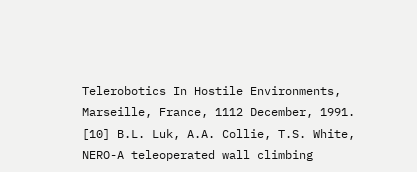Telerobotics In Hostile Environments, Marseille, France, 1112 December, 1991. [10] B.L. Luk, A.A. Collie, T.S. White, NERO-A teleoperated wall climbing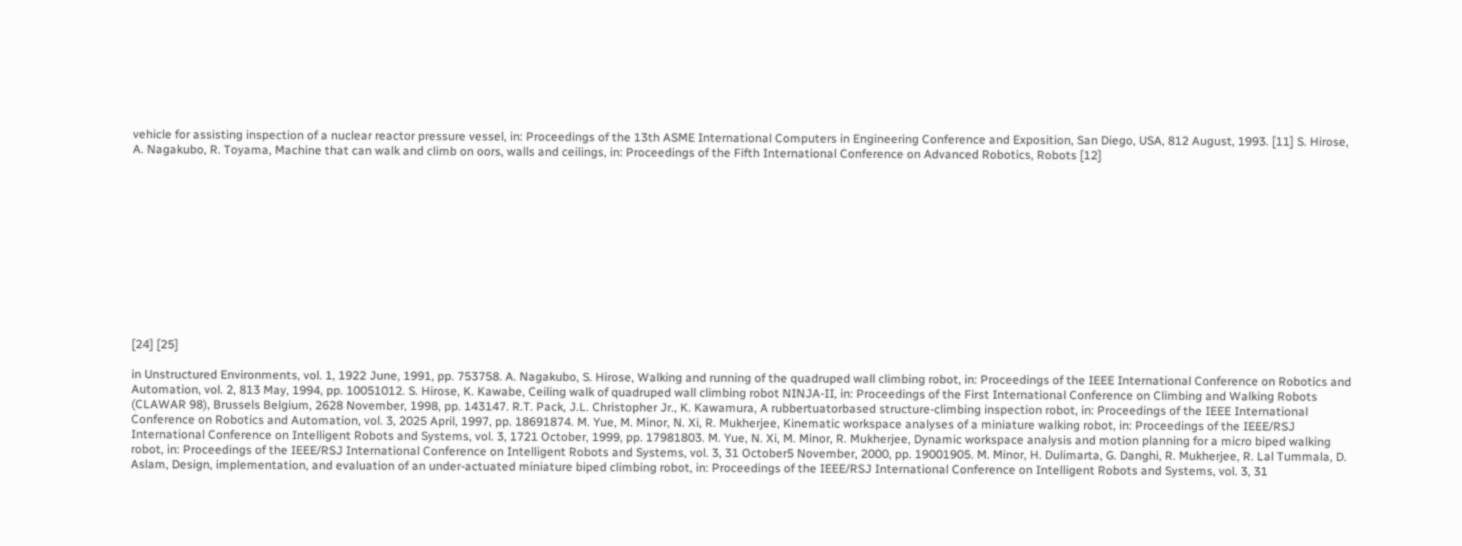vehicle for assisting inspection of a nuclear reactor pressure vessel, in: Proceedings of the 13th ASME International Computers in Engineering Conference and Exposition, San Diego, USA, 812 August, 1993. [11] S. Hirose, A. Nagakubo, R. Toyama, Machine that can walk and climb on oors, walls and ceilings, in: Proceedings of the Fifth International Conference on Advanced Robotics, Robots [12]












[24] [25]

in Unstructured Environments, vol. 1, 1922 June, 1991, pp. 753758. A. Nagakubo, S. Hirose, Walking and running of the quadruped wall climbing robot, in: Proceedings of the IEEE International Conference on Robotics and Automation, vol. 2, 813 May, 1994, pp. 10051012. S. Hirose, K. Kawabe, Ceiling walk of quadruped wall climbing robot NINJA-II, in: Proceedings of the First International Conference on Climbing and Walking Robots (CLAWAR 98), Brussels Belgium, 2628 November, 1998, pp. 143147. R.T. Pack, J.L. Christopher Jr., K. Kawamura, A rubbertuatorbased structure-climbing inspection robot, in: Proceedings of the IEEE International Conference on Robotics and Automation, vol. 3, 2025 April, 1997, pp. 18691874. M. Yue, M. Minor, N. Xi, R. Mukherjee, Kinematic workspace analyses of a miniature walking robot, in: Proceedings of the IEEE/RSJ International Conference on Intelligent Robots and Systems, vol. 3, 1721 October, 1999, pp. 17981803. M. Yue, N. Xi, M. Minor, R. Mukherjee, Dynamic workspace analysis and motion planning for a micro biped walking robot, in: Proceedings of the IEEE/RSJ International Conference on Intelligent Robots and Systems, vol. 3, 31 October5 November, 2000, pp. 19001905. M. Minor, H. Dulimarta, G. Danghi, R. Mukherjee, R. Lal Tummala, D. Aslam, Design, implementation, and evaluation of an under-actuated miniature biped climbing robot, in: Proceedings of the IEEE/RSJ International Conference on Intelligent Robots and Systems, vol. 3, 31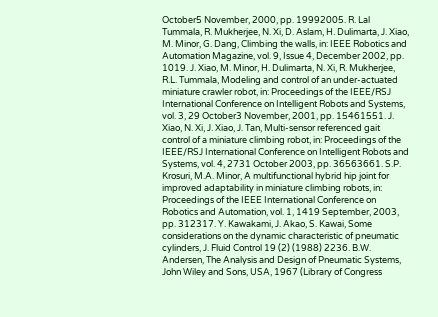October5 November, 2000, pp. 19992005. R. Lal Tummala, R. Mukherjee, N. Xi, D. Aslam, H. Dulimarta, J. Xiao, M. Minor, G. Dang, Climbing the walls, in: IEEE Robotics and Automation Magazine, vol. 9, Issue 4, December 2002, pp. 1019. J. Xiao, M. Minor, H. Dulimarta, N. Xi, R. Mukherjee, R.L. Tummala, Modeling and control of an under-actuated miniature crawler robot, in: Proceedings of the IEEE/RSJ International Conference on Intelligent Robots and Systems, vol. 3, 29 October3 November, 2001, pp. 15461551. J. Xiao, N. Xi, J. Xiao, J. Tan, Multi-sensor referenced gait control of a miniature climbing robot, in: Proceedings of the IEEE/RSJ International Conference on Intelligent Robots and Systems, vol. 4, 2731 October 2003, pp. 36563661. S.P. Krosuri, M.A. Minor, A multifunctional hybrid hip joint for improved adaptability in miniature climbing robots, in: Proceedings of the IEEE International Conference on Robotics and Automation, vol. 1, 1419 September, 2003, pp. 312317. Y. Kawakami, J. Akao, S. Kawai, Some considerations on the dynamic characteristic of pneumatic cylinders, J. Fluid Control 19 (2) (1988) 2236. B.W. Andersen, The Analysis and Design of Pneumatic Systems, John Wiley and Sons, USA, 1967 (Library of Congress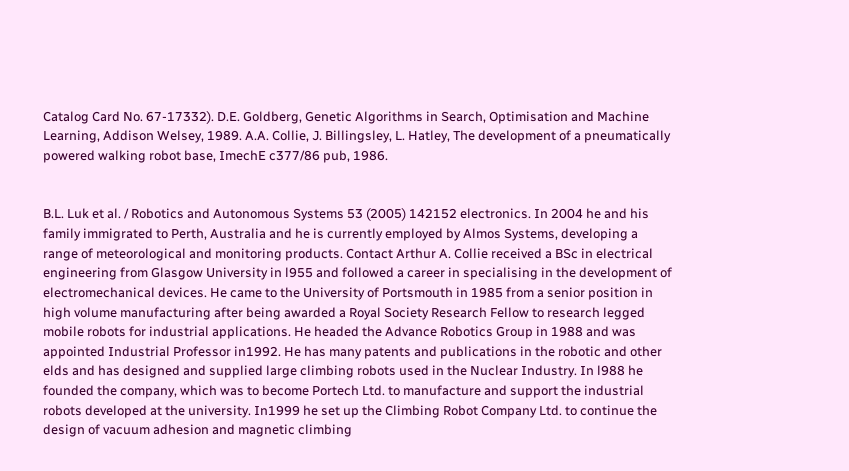Catalog Card No. 67-17332). D.E. Goldberg, Genetic Algorithms in Search, Optimisation and Machine Learning, Addison Welsey, 1989. A.A. Collie, J. Billingsley, L. Hatley, The development of a pneumatically powered walking robot base, ImechE c377/86 pub, 1986.


B.L. Luk et al. / Robotics and Autonomous Systems 53 (2005) 142152 electronics. In 2004 he and his family immigrated to Perth, Australia and he is currently employed by Almos Systems, developing a range of meteorological and monitoring products. Contact Arthur A. Collie received a BSc in electrical engineering from Glasgow University in l955 and followed a career in specialising in the development of electromechanical devices. He came to the University of Portsmouth in 1985 from a senior position in high volume manufacturing after being awarded a Royal Society Research Fellow to research legged mobile robots for industrial applications. He headed the Advance Robotics Group in 1988 and was appointed Industrial Professor in1992. He has many patents and publications in the robotic and other elds and has designed and supplied large climbing robots used in the Nuclear Industry. In l988 he founded the company, which was to become Portech Ltd. to manufacture and support the industrial robots developed at the university. In1999 he set up the Climbing Robot Company Ltd. to continue the design of vacuum adhesion and magnetic climbing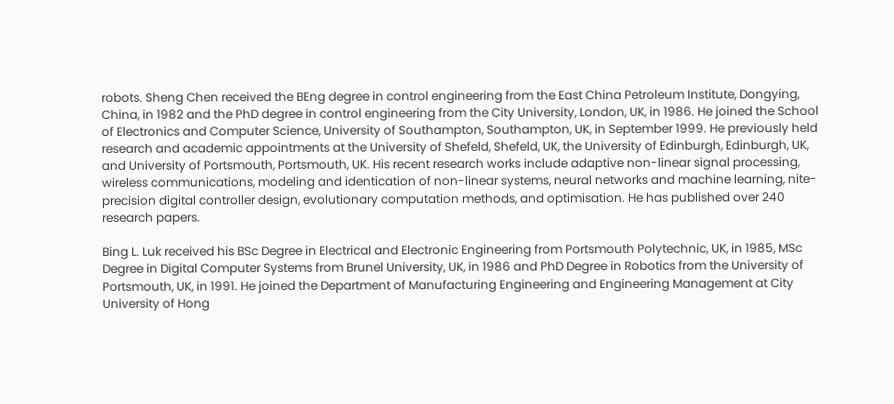robots. Sheng Chen received the BEng degree in control engineering from the East China Petroleum Institute, Dongying, China, in 1982 and the PhD degree in control engineering from the City University, London, UK, in 1986. He joined the School of Electronics and Computer Science, University of Southampton, Southampton, UK, in September 1999. He previously held research and academic appointments at the University of Shefeld, Shefeld, UK, the University of Edinburgh, Edinburgh, UK, and University of Portsmouth, Portsmouth, UK. His recent research works include adaptive non-linear signal processing, wireless communications, modeling and identication of non-linear systems, neural networks and machine learning, nite-precision digital controller design, evolutionary computation methods, and optimisation. He has published over 240 research papers.

Bing L. Luk received his BSc Degree in Electrical and Electronic Engineering from Portsmouth Polytechnic, UK, in 1985, MSc Degree in Digital Computer Systems from Brunel University, UK, in 1986 and PhD Degree in Robotics from the University of Portsmouth, UK, in 1991. He joined the Department of Manufacturing Engineering and Engineering Management at City University of Hong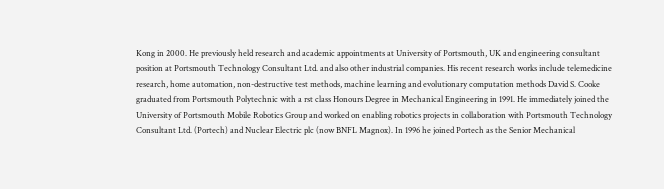Kong in 2000. He previously held research and academic appointments at University of Portsmouth, UK and engineering consultant position at Portsmouth Technology Consultant Ltd. and also other industrial companies. His recent research works include telemedicine research, home automation, non-destructive test methods, machine learning and evolutionary computation methods David S. Cooke graduated from Portsmouth Polytechnic with a rst class Honours Degree in Mechanical Engineering in 1991. He immediately joined the University of Portsmouth Mobile Robotics Group and worked on enabling robotics projects in collaboration with Portsmouth Technology Consultant Ltd. (Portech) and Nuclear Electric plc (now BNFL Magnox). In 1996 he joined Portech as the Senior Mechanical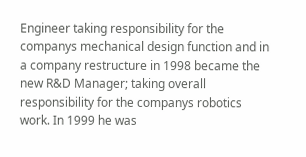Engineer taking responsibility for the companys mechanical design function and in a company restructure in 1998 became the new R&D Manager; taking overall responsibility for the companys robotics work. In 1999 he was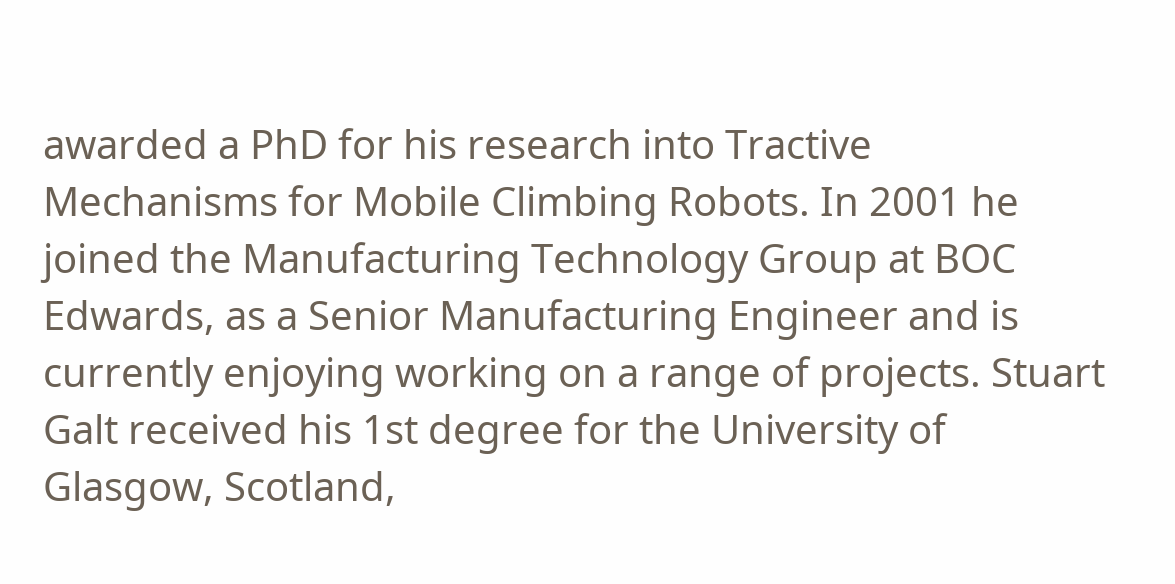awarded a PhD for his research into Tractive Mechanisms for Mobile Climbing Robots. In 2001 he joined the Manufacturing Technology Group at BOC Edwards, as a Senior Manufacturing Engineer and is currently enjoying working on a range of projects. Stuart Galt received his 1st degree for the University of Glasgow, Scotland,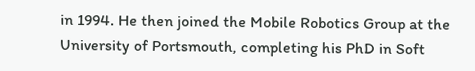in 1994. He then joined the Mobile Robotics Group at the University of Portsmouth, completing his PhD in Soft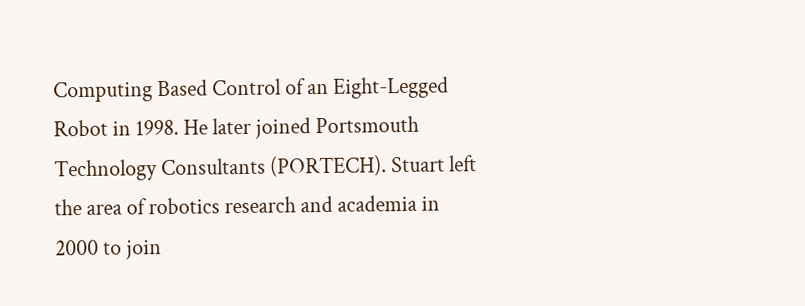Computing Based Control of an Eight-Legged Robot in 1998. He later joined Portsmouth Technology Consultants (PORTECH). Stuart left the area of robotics research and academia in 2000 to join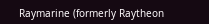Raymarine (formerly Raytheon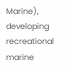Marine), developing recreational marine